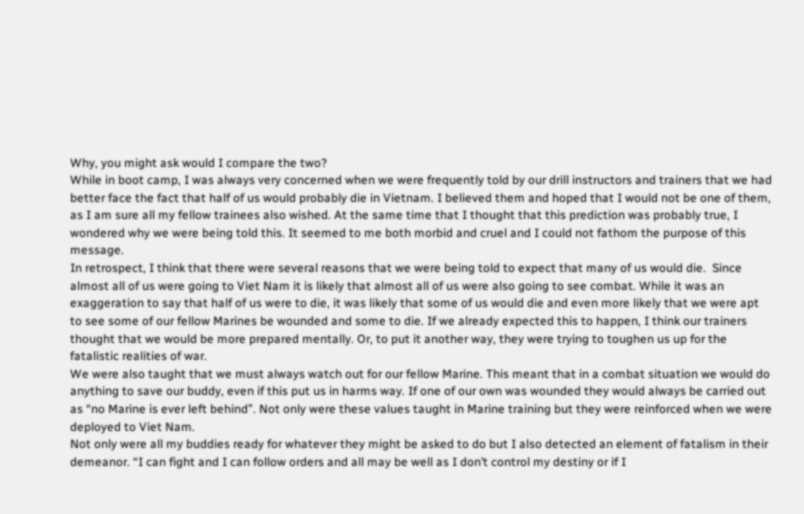Why, you might ask would I compare the two?
While in boot camp, I was always very concerned when we were frequently told by our drill instructors and trainers that we had better face the fact that half of us would probably die in Vietnam. I believed them and hoped that I would not be one of them, as I am sure all my fellow trainees also wished. At the same time that I thought that this prediction was probably true, I wondered why we were being told this. It seemed to me both morbid and cruel and I could not fathom the purpose of this message.
In retrospect, I think that there were several reasons that we were being told to expect that many of us would die.  Since almost all of us were going to Viet Nam it is likely that almost all of us were also going to see combat. While it was an exaggeration to say that half of us were to die, it was likely that some of us would die and even more likely that we were apt to see some of our fellow Marines be wounded and some to die. If we already expected this to happen, I think our trainers thought that we would be more prepared mentally. Or, to put it another way, they were trying to toughen us up for the fatalistic realities of war.
We were also taught that we must always watch out for our fellow Marine. This meant that in a combat situation we would do anything to save our buddy, even if this put us in harms way. If one of our own was wounded they would always be carried out as “no Marine is ever left behind”. Not only were these values taught in Marine training but they were reinforced when we were deployed to Viet Nam.
Not only were all my buddies ready for whatever they might be asked to do but I also detected an element of fatalism in their demeanor. “I can fight and I can follow orders and all may be well as I don’t control my destiny or if I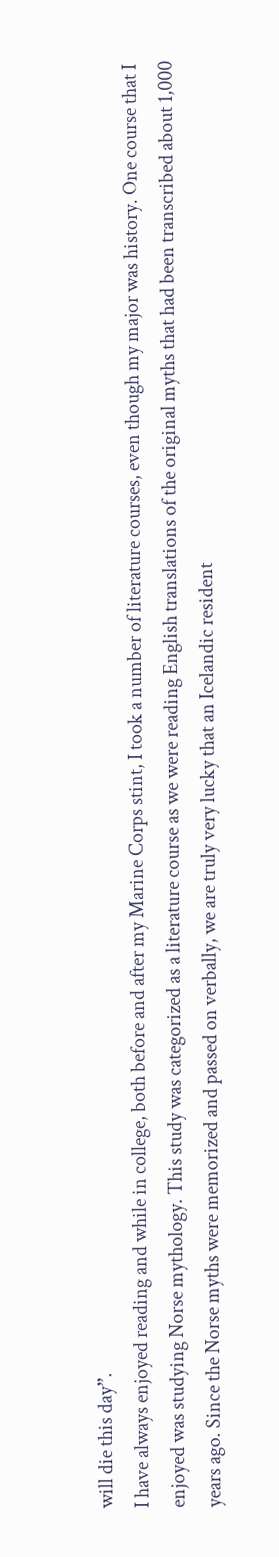will die this day”.
I have always enjoyed reading and while in college, both before and after my Marine Corps stint, I took a number of literature courses, even though my major was history. One course that I enjoyed was studying Norse mythology. This study was categorized as a literature course as we were reading English translations of the original myths that had been transcribed about 1,000 years ago. Since the Norse myths were memorized and passed on verbally, we are truly very lucky that an Icelandic resident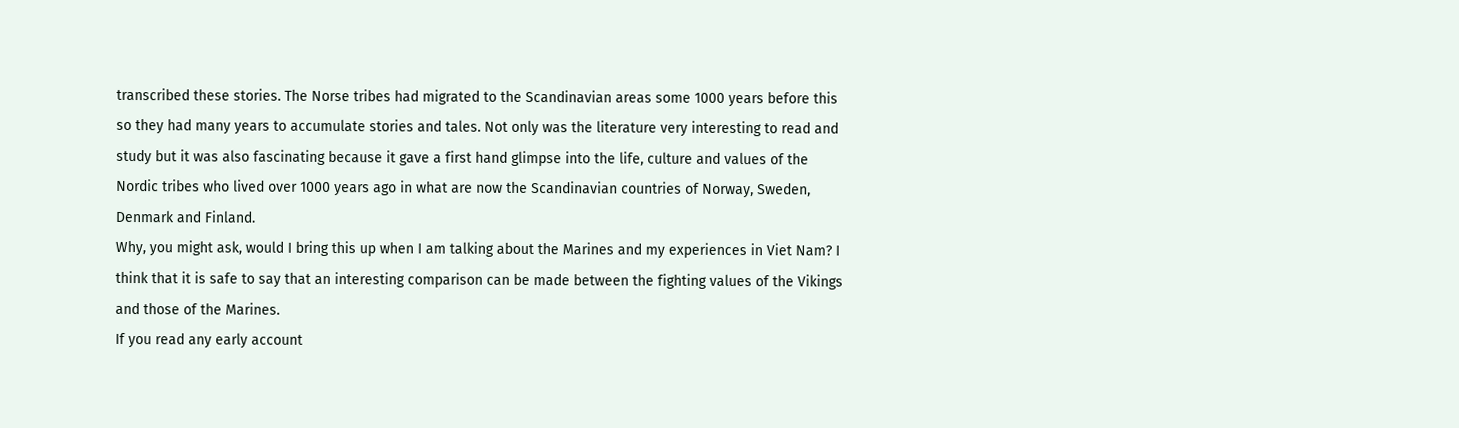transcribed these stories. The Norse tribes had migrated to the Scandinavian areas some 1000 years before this so they had many years to accumulate stories and tales. Not only was the literature very interesting to read and study but it was also fascinating because it gave a first hand glimpse into the life, culture and values of the Nordic tribes who lived over 1000 years ago in what are now the Scandinavian countries of Norway, Sweden, Denmark and Finland.
Why, you might ask, would I bring this up when I am talking about the Marines and my experiences in Viet Nam? I think that it is safe to say that an interesting comparison can be made between the fighting values of the Vikings and those of the Marines.
If you read any early account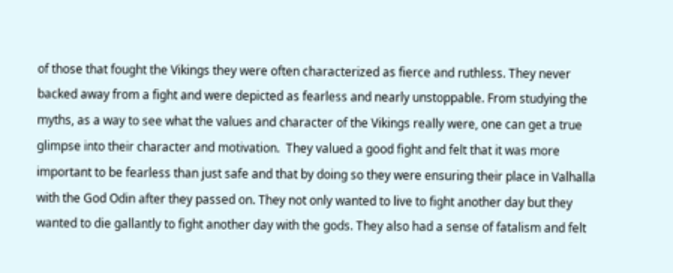of those that fought the Vikings they were often characterized as fierce and ruthless. They never backed away from a fight and were depicted as fearless and nearly unstoppable. From studying the myths, as a way to see what the values and character of the Vikings really were, one can get a true glimpse into their character and motivation.  They valued a good fight and felt that it was more important to be fearless than just safe and that by doing so they were ensuring their place in Valhalla with the God Odin after they passed on. They not only wanted to live to fight another day but they wanted to die gallantly to fight another day with the gods. They also had a sense of fatalism and felt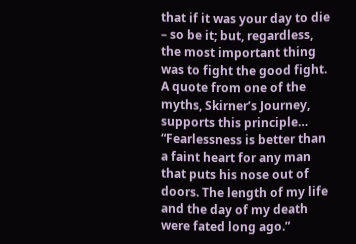that if it was your day to die – so be it; but, regardless, the most important thing was to fight the good fight. A quote from one of the myths, Skirner’s Journey, supports this principle… “Fearlessness is better than a faint heart for any man that puts his nose out of doors. The length of my life and the day of my death were fated long ago.”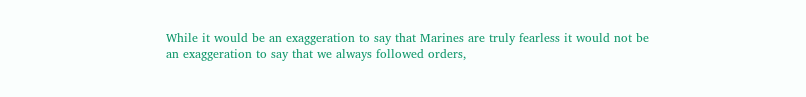While it would be an exaggeration to say that Marines are truly fearless it would not be an exaggeration to say that we always followed orders,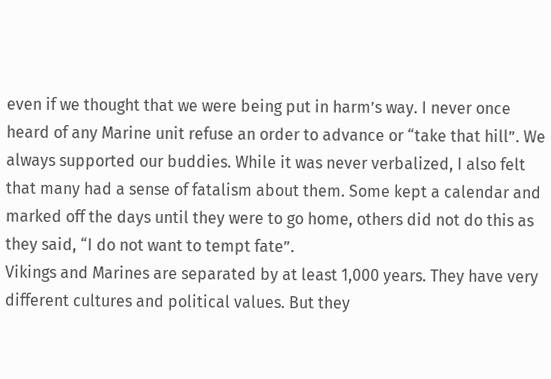even if we thought that we were being put in harm’s way. I never once heard of any Marine unit refuse an order to advance or “take that hill”. We always supported our buddies. While it was never verbalized, I also felt that many had a sense of fatalism about them. Some kept a calendar and marked off the days until they were to go home, others did not do this as they said, “I do not want to tempt fate”.
Vikings and Marines are separated by at least 1,000 years. They have very different cultures and political values. But they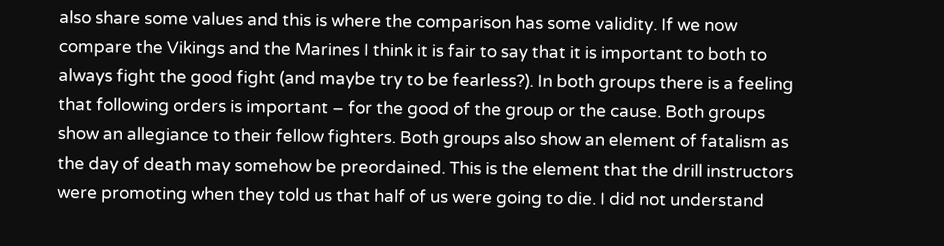also share some values and this is where the comparison has some validity. If we now compare the Vikings and the Marines I think it is fair to say that it is important to both to always fight the good fight (and maybe try to be fearless?). In both groups there is a feeling that following orders is important – for the good of the group or the cause. Both groups show an allegiance to their fellow fighters. Both groups also show an element of fatalism as the day of death may somehow be preordained. This is the element that the drill instructors were promoting when they told us that half of us were going to die. I did not understand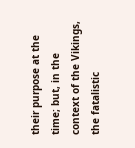their purpose at the time; but, in the context of the Vikings, the fatalistic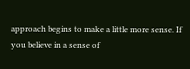approach begins to make a little more sense. If you believe in a sense of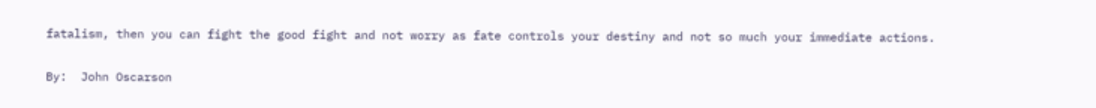fatalism, then you can fight the good fight and not worry as fate controls your destiny and not so much your immediate actions.

By:  John Oscarson